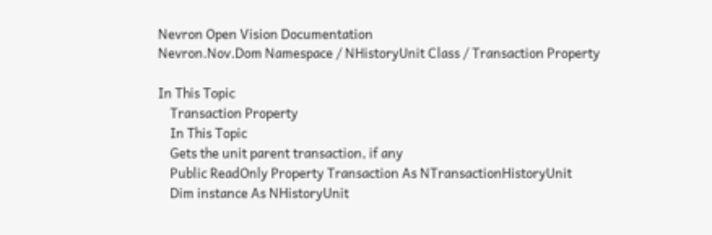Nevron Open Vision Documentation
Nevron.Nov.Dom Namespace / NHistoryUnit Class / Transaction Property

In This Topic
    Transaction Property
    In This Topic
    Gets the unit parent transaction, if any
    Public ReadOnly Property Transaction As NTransactionHistoryUnit
    Dim instance As NHistoryUnit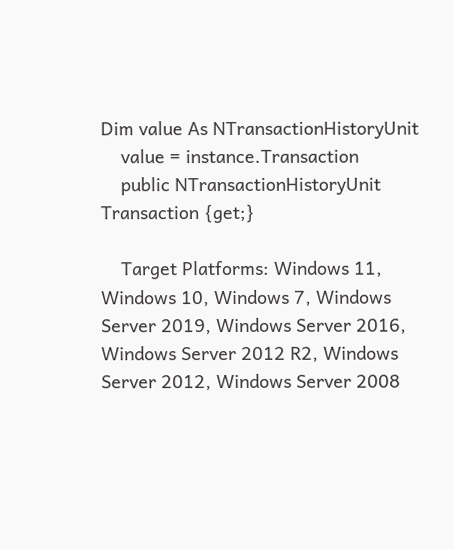Dim value As NTransactionHistoryUnit
    value = instance.Transaction
    public NTransactionHistoryUnit Transaction {get;}

    Target Platforms: Windows 11, Windows 10, Windows 7, Windows Server 2019, Windows Server 2016, Windows Server 2012 R2, Windows Server 2012, Windows Server 2008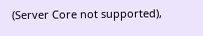(Server Core not supported),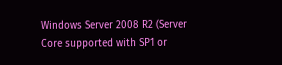Windows Server 2008 R2 (Server Core supported with SP1 or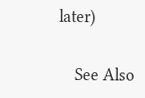later)

    See Also